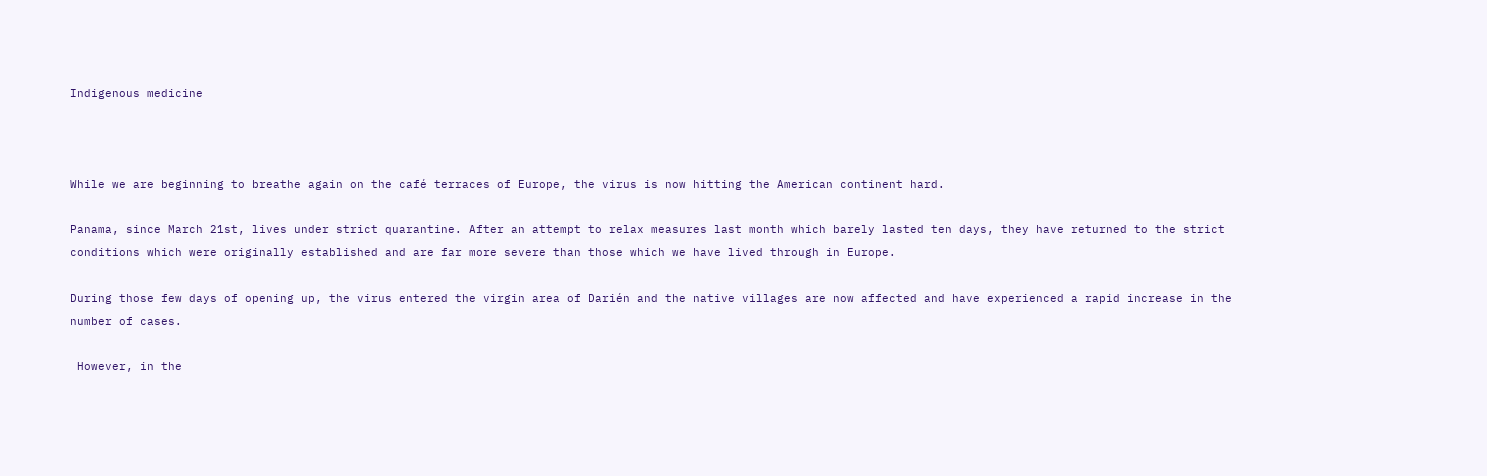Indigenous medicine



While we are beginning to breathe again on the café terraces of Europe, the virus is now hitting the American continent hard.

Panama, since March 21st, lives under strict quarantine. After an attempt to relax measures last month which barely lasted ten days, they have returned to the strict conditions which were originally established and are far more severe than those which we have lived through in Europe.

During those few days of opening up, the virus entered the virgin area of Darién and the native villages are now affected and have experienced a rapid increase in the number of cases.

 However, in the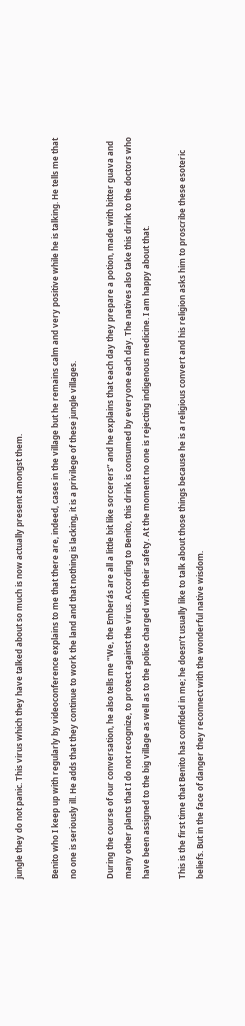jungle they do not panic. This virus which they have talked about so much is now actually present amongst them.

Benito who I keep up with regularly by videoconference explains to me that there are, indeed, cases in the village but he remains calm and very positive while he is talking. He tells me that no one is seriously ill. He adds that they continue to work the land and that nothing is lacking, it is a privilege of these jungle villages.

During the course of our conversation, he also tells me “We, the Emberás are all a little bit like sorcerers” and he explains that each day they prepare a potion, made with bitter guava and many other plants that I do not recognize, to protect against the virus. According to Benito, this drink is consumed by everyone each day. The natives also take this drink to the doctors who have been assigned to the big village as well as to the police charged with their safety. At the moment no one is rejecting indigenous medicine. I am happy about that.

This is the first time that Benito has confided in me; he doesn’t usually like to talk about those things because he is a religious convert and his religion asks him to proscribe these esoteric beliefs. But in the face of danger they reconnect with the wonderful native wisdom.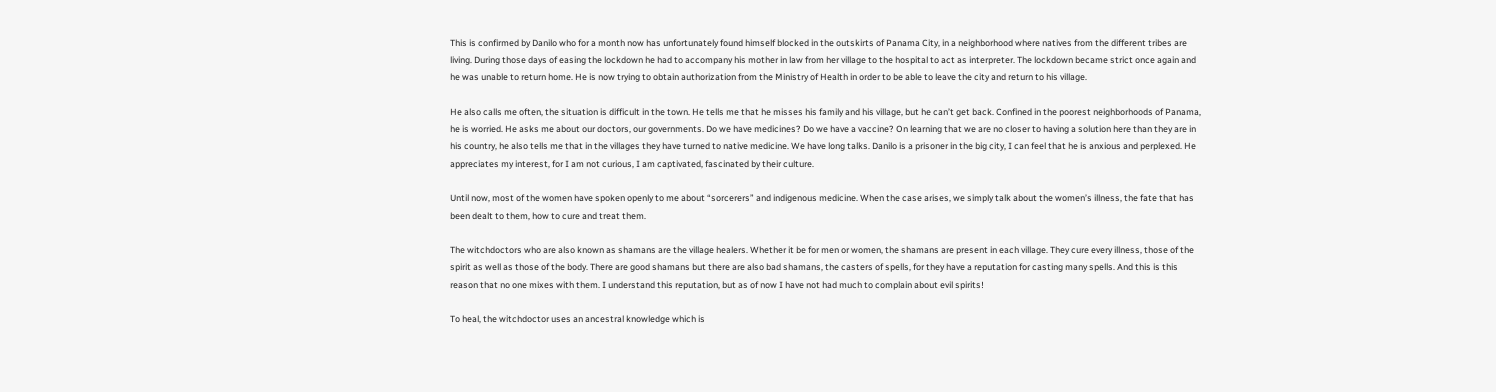This is confirmed by Danilo who for a month now has unfortunately found himself blocked in the outskirts of Panama City, in a neighborhood where natives from the different tribes are living. During those days of easing the lockdown he had to accompany his mother in law from her village to the hospital to act as interpreter. The lockdown became strict once again and he was unable to return home. He is now trying to obtain authorization from the Ministry of Health in order to be able to leave the city and return to his village.

He also calls me often, the situation is difficult in the town. He tells me that he misses his family and his village, but he can’t get back. Confined in the poorest neighborhoods of Panama, he is worried. He asks me about our doctors, our governments. Do we have medicines? Do we have a vaccine? On learning that we are no closer to having a solution here than they are in his country, he also tells me that in the villages they have turned to native medicine. We have long talks. Danilo is a prisoner in the big city, I can feel that he is anxious and perplexed. He appreciates my interest, for I am not curious, I am captivated, fascinated by their culture.

Until now, most of the women have spoken openly to me about “sorcerers” and indigenous medicine. When the case arises, we simply talk about the women’s illness, the fate that has been dealt to them, how to cure and treat them.

The witchdoctors who are also known as shamans are the village healers. Whether it be for men or women, the shamans are present in each village. They cure every illness, those of the spirit as well as those of the body. There are good shamans but there are also bad shamans, the casters of spells, for they have a reputation for casting many spells. And this is this reason that no one mixes with them. I understand this reputation, but as of now I have not had much to complain about evil spirits!

To heal, the witchdoctor uses an ancestral knowledge which is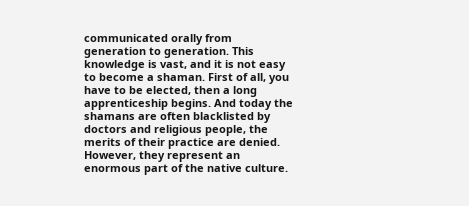communicated orally from generation to generation. This knowledge is vast, and it is not easy to become a shaman. First of all, you have to be elected, then a long apprenticeship begins. And today the shamans are often blacklisted by doctors and religious people, the merits of their practice are denied. However, they represent an enormous part of the native culture.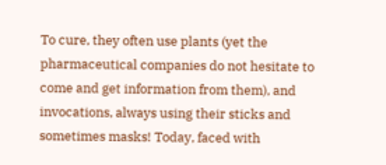To cure, they often use plants (yet the pharmaceutical companies do not hesitate to come and get information from them), and invocations, always using their sticks and sometimes masks! Today, faced with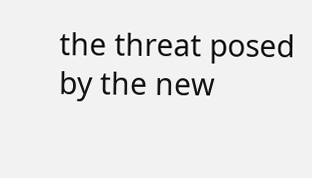the threat posed by the new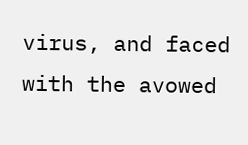virus, and faced with the avowed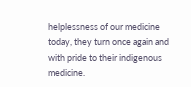helplessness of our medicine today, they turn once again and with pride to their indigenous medicine.